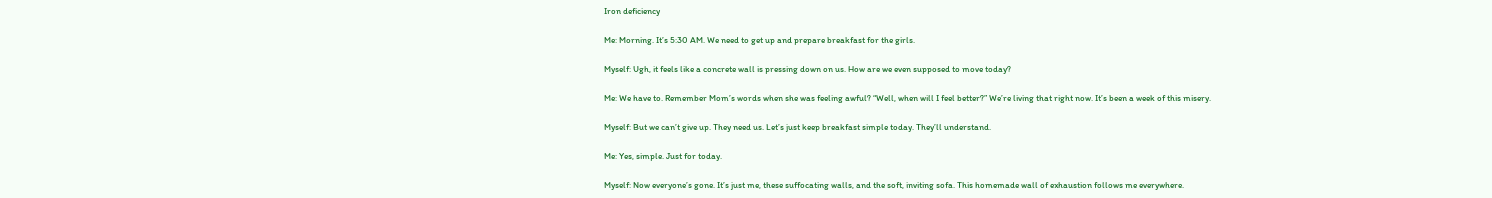Iron deficiency

Me: Morning. It’s 5:30 AM. We need to get up and prepare breakfast for the girls.

Myself: Ugh, it feels like a concrete wall is pressing down on us. How are we even supposed to move today?

Me: We have to. Remember Mom’s words when she was feeling awful? “Well, when will I feel better?” We’re living that right now. It’s been a week of this misery.

Myself: But we can’t give up. They need us. Let’s just keep breakfast simple today. They’ll understand.

Me: Yes, simple. Just for today.

Myself: Now everyone’s gone. It’s just me, these suffocating walls, and the soft, inviting sofa. This homemade wall of exhaustion follows me everywhere.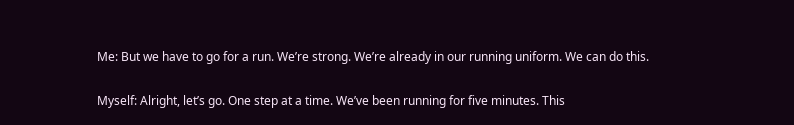Me: But we have to go for a run. We’re strong. We’re already in our running uniform. We can do this.

Myself: Alright, let’s go. One step at a time. We’ve been running for five minutes. This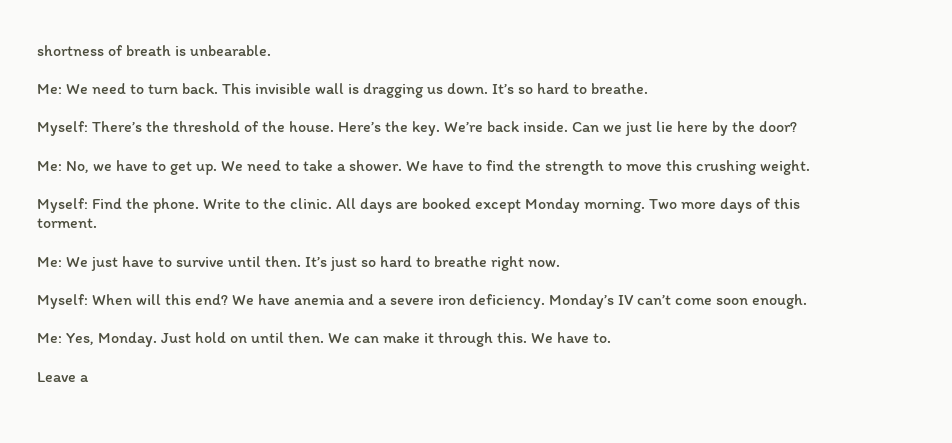shortness of breath is unbearable.

Me: We need to turn back. This invisible wall is dragging us down. It’s so hard to breathe.

Myself: There’s the threshold of the house. Here’s the key. We’re back inside. Can we just lie here by the door?

Me: No, we have to get up. We need to take a shower. We have to find the strength to move this crushing weight.

Myself: Find the phone. Write to the clinic. All days are booked except Monday morning. Two more days of this torment.

Me: We just have to survive until then. It’s just so hard to breathe right now.

Myself: When will this end? We have anemia and a severe iron deficiency. Monday’s IV can’t come soon enough.

Me: Yes, Monday. Just hold on until then. We can make it through this. We have to.

Leave a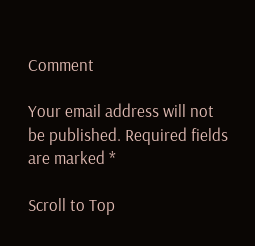Comment

Your email address will not be published. Required fields are marked *

Scroll to Top